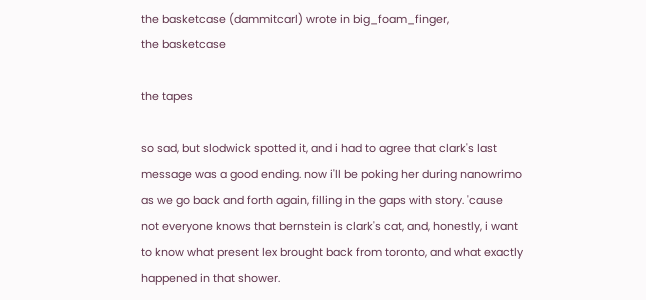the basketcase (dammitcarl) wrote in big_foam_finger,
the basketcase

the tapes

so sad, but slodwick spotted it, and i had to agree that clark's last message was a good ending. now i'll be poking her during nanowrimo as we go back and forth again, filling in the gaps with story. 'cause not everyone knows that bernstein is clark's cat, and, honestly, i want to know what present lex brought back from toronto, and what exactly happened in that shower.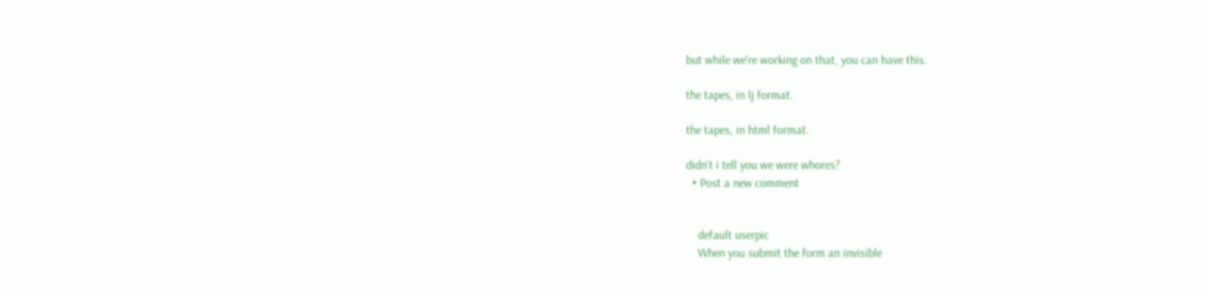but while we're working on that, you can have this.

the tapes, in lj format.

the tapes, in html format.

didn't i tell you we were whores?
  • Post a new comment


    default userpic
    When you submit the form an invisible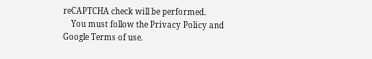reCAPTCHA check will be performed.
    You must follow the Privacy Policy and Google Terms of use.